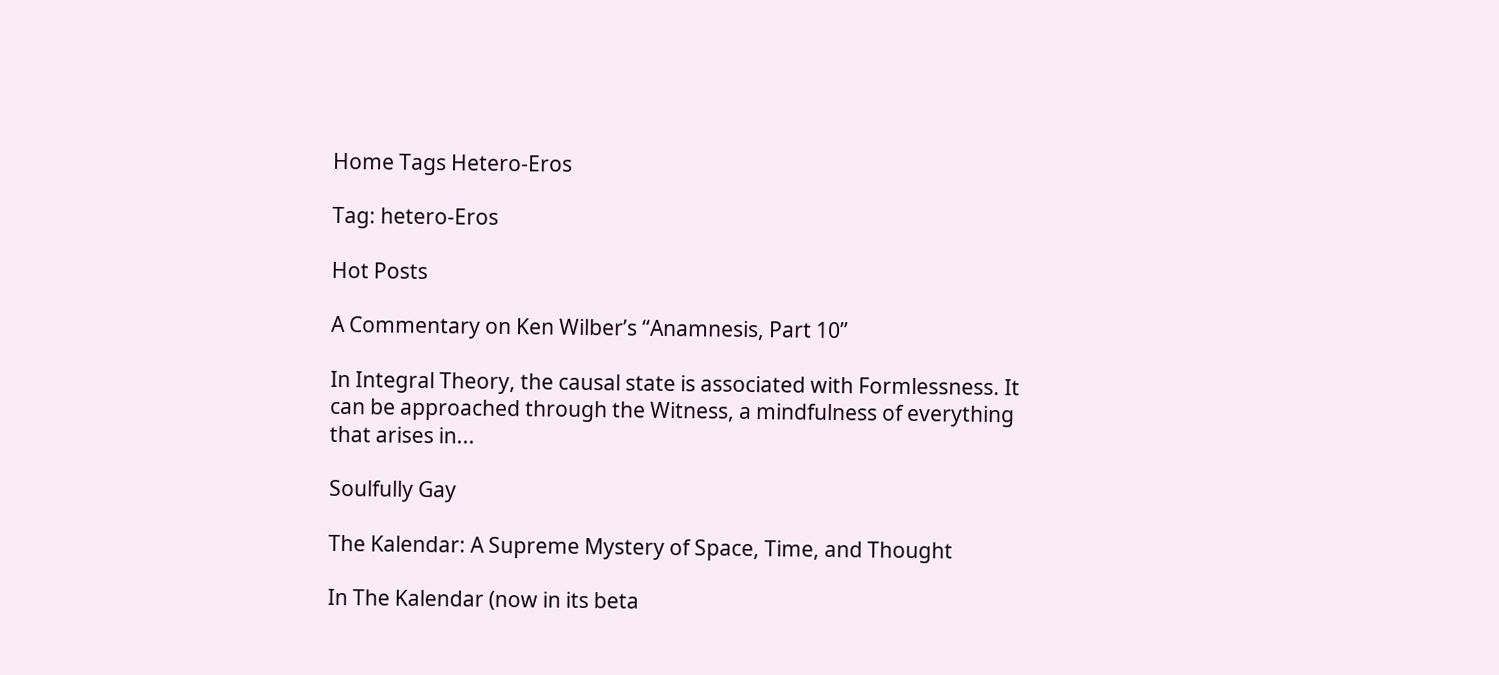Home Tags Hetero-Eros

Tag: hetero-Eros

Hot Posts

A Commentary on Ken Wilber’s “Anamnesis, Part 10”

In Integral Theory, the causal state is associated with Formlessness. It can be approached through the Witness, a mindfulness of everything that arises in...

Soulfully Gay

The Kalendar: A Supreme Mystery of Space, Time, and Thought

In The Kalendar (now in its beta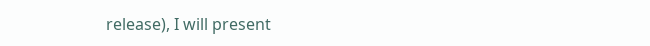release), I will present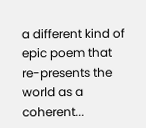a different kind of epic poem that re-presents the world as a coherent...